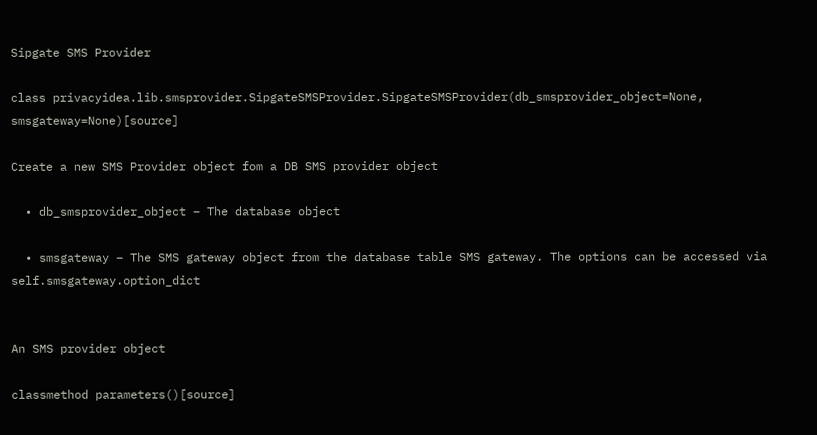Sipgate SMS Provider

class privacyidea.lib.smsprovider.SipgateSMSProvider.SipgateSMSProvider(db_smsprovider_object=None, smsgateway=None)[source]

Create a new SMS Provider object fom a DB SMS provider object

  • db_smsprovider_object – The database object

  • smsgateway – The SMS gateway object from the database table SMS gateway. The options can be accessed via self.smsgateway.option_dict


An SMS provider object

classmethod parameters()[source]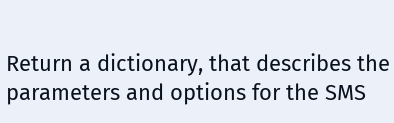Return a dictionary, that describes the parameters and options for the SMS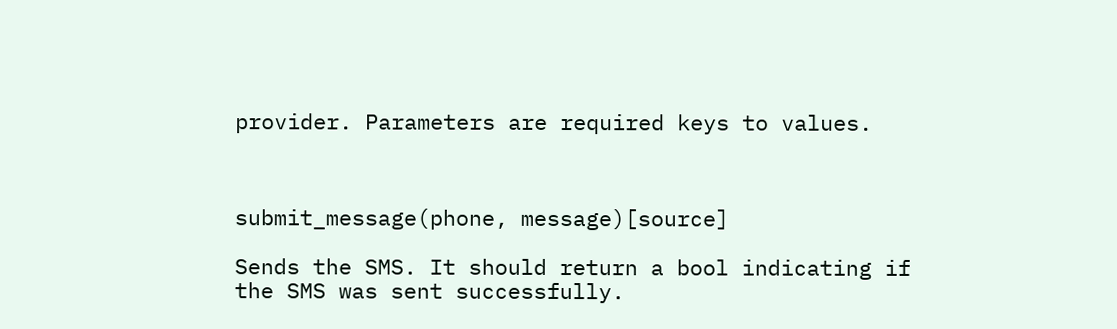provider. Parameters are required keys to values.



submit_message(phone, message)[source]

Sends the SMS. It should return a bool indicating if the SMS was sent successfully.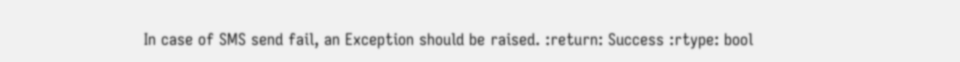In case of SMS send fail, an Exception should be raised. :return: Success :rtype: bool